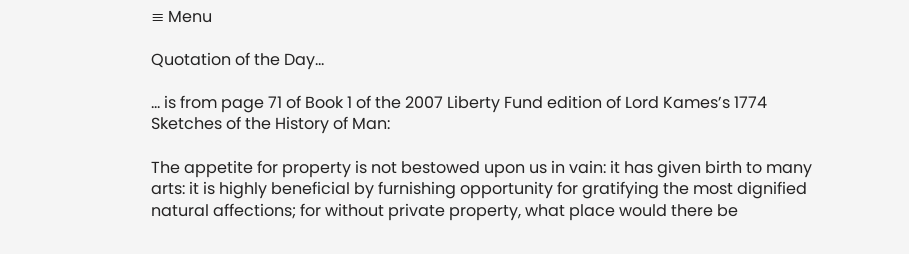≡ Menu

Quotation of the Day…

… is from page 71 of Book 1 of the 2007 Liberty Fund edition of Lord Kames’s 1774 Sketches of the History of Man:

The appetite for property is not bestowed upon us in vain: it has given birth to many arts: it is highly beneficial by furnishing opportunity for gratifying the most dignified natural affections; for without private property, what place would there be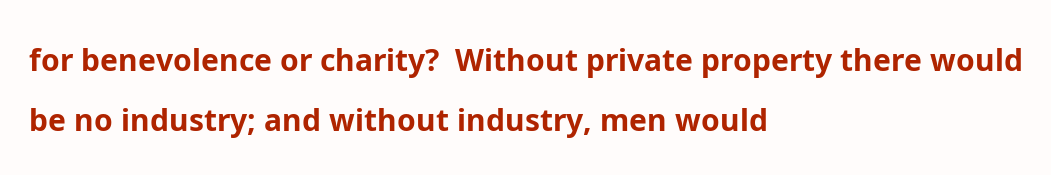for benevolence or charity?  Without private property there would be no industry; and without industry, men would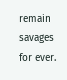remain savages for ever.